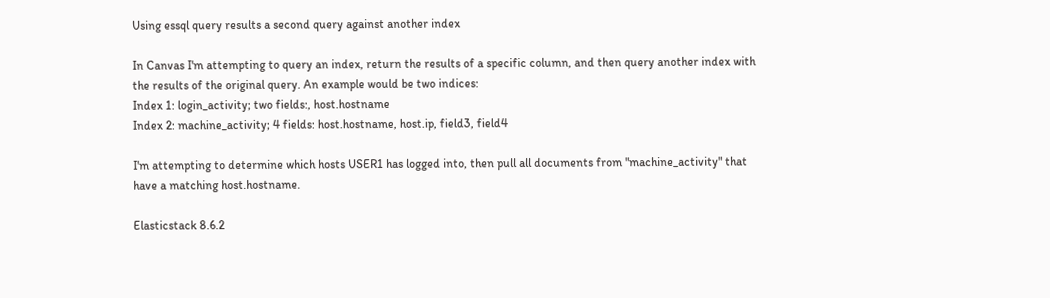Using essql query results a second query against another index

In Canvas I'm attempting to query an index, return the results of a specific column, and then query another index with the results of the original query. An example would be two indices:
Index 1: login_activity; two fields:, host.hostname
Index 2: machine_activity; 4 fields: host.hostname, host.ip, field3, field4

I'm attempting to determine which hosts USER1 has logged into, then pull all documents from "machine_activity" that have a matching host.hostname.

Elasticstack 8.6.2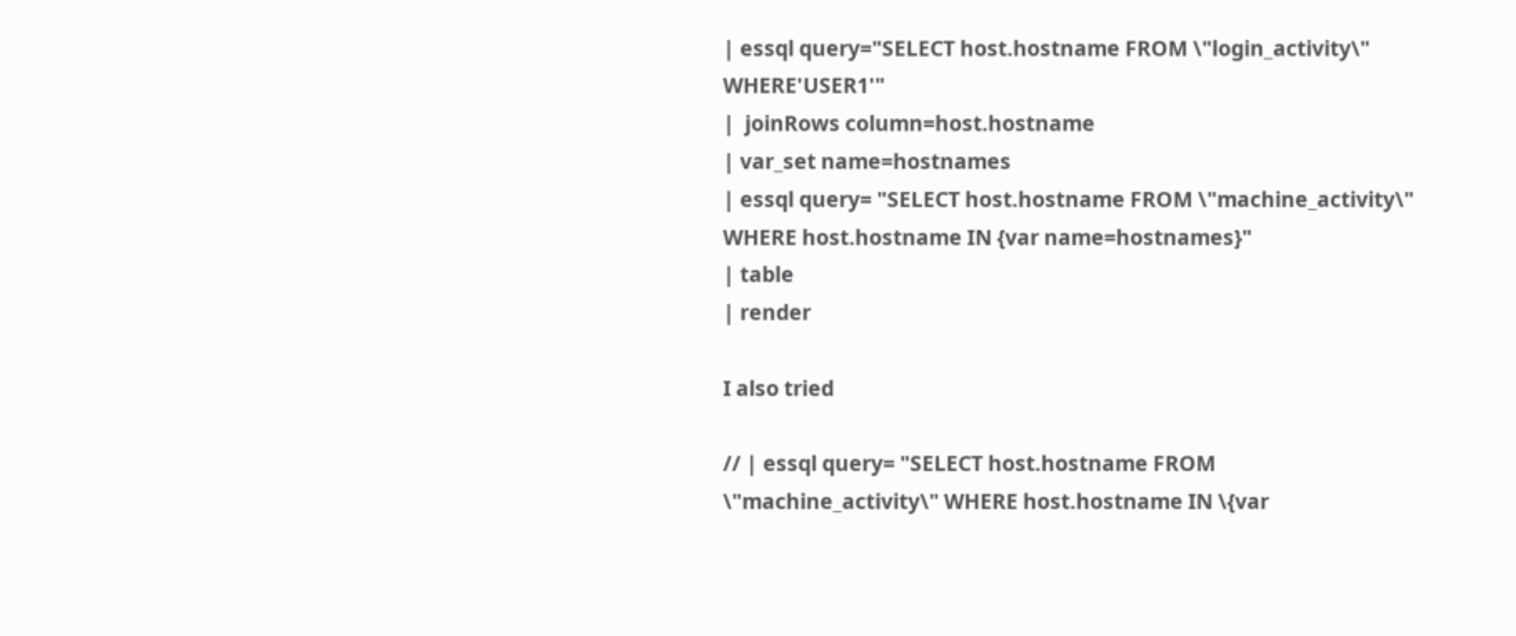| essql query="SELECT host.hostname FROM \"login_activity\" WHERE'USER1'"
|  joinRows column=host.hostname
| var_set name=hostnames
| essql query= "SELECT host.hostname FROM \"machine_activity\" WHERE host.hostname IN {var name=hostnames}"
| table
| render

I also tried

// | essql query= "SELECT host.hostname FROM \"machine_activity\" WHERE host.hostname IN \{var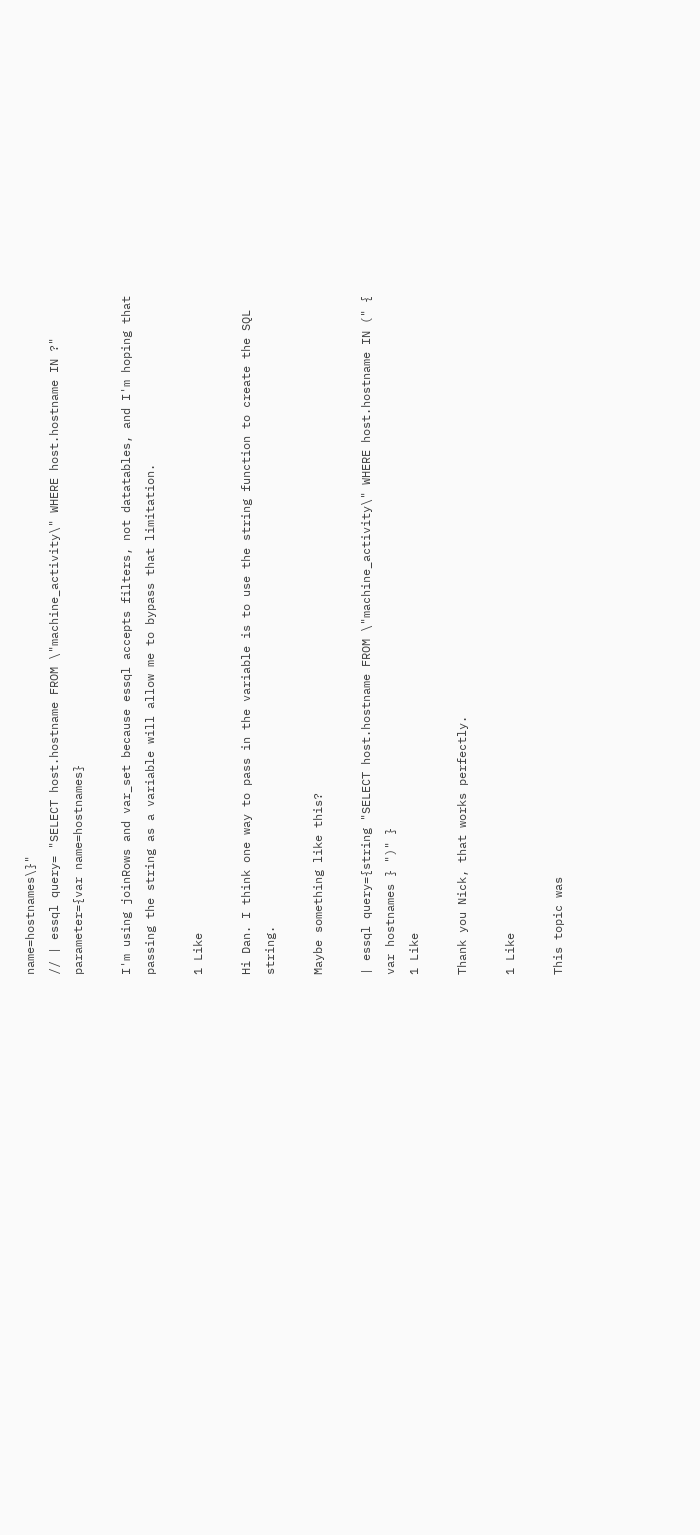name=hostnames\}"
// | essql query= "SELECT host.hostname FROM \"machine_activity\" WHERE host.hostname IN ?" parameter={var name=hostnames}

I'm using joinRows and var_set because essql accepts filters, not datatables, and I'm hoping that passing the string as a variable will allow me to bypass that limitation.

1 Like

Hi Dan. I think one way to pass in the variable is to use the string function to create the SQL string.

Maybe something like this?

| essql query={string "SELECT host.hostname FROM \"machine_activity\" WHERE host.hostname IN (" { var hostnames } ")" }
1 Like

Thank you Nick, that works perfectly.

1 Like

This topic was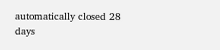automatically closed 28 days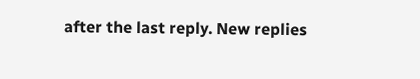after the last reply. New replies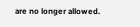are no longer allowed.